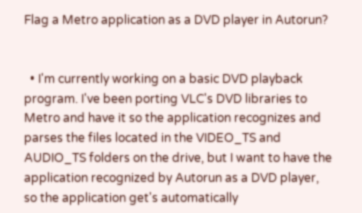Flag a Metro application as a DVD player in Autorun?


  • I'm currently working on a basic DVD playback program. I've been porting VLC's DVD libraries to Metro and have it so the application recognizes and parses the files located in the VIDEO_TS and AUDIO_TS folders on the drive, but I want to have the application recognized by Autorun as a DVD player, so the application get's automatically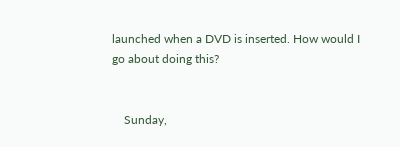launched when a DVD is inserted. How would I go about doing this?


    Sunday,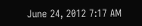June 24, 2012 7:17 AM